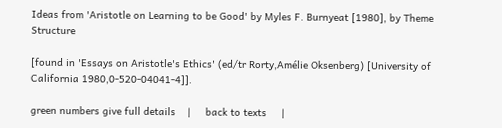Ideas from 'Aristotle on Learning to be Good' by Myles F. Burnyeat [1980], by Theme Structure

[found in 'Essays on Aristotle's Ethics' (ed/tr Rorty,Amélie Oksenberg) [University of California 1980,0-520-04041-4]].

green numbers give full details    |     back to texts     |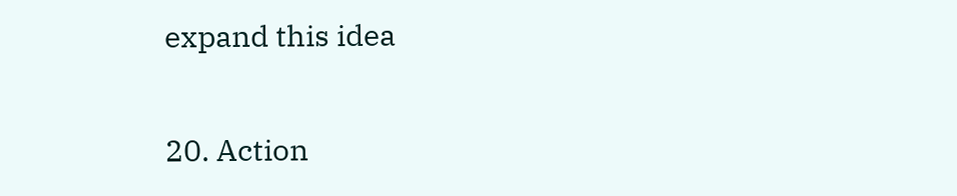expand this idea

20. Action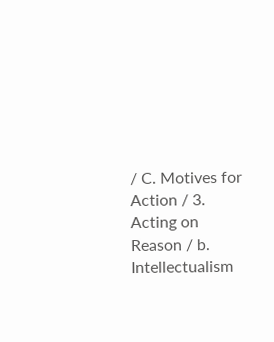/ C. Motives for Action / 3. Acting on Reason / b. Intellectualism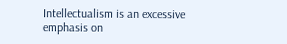Intellectualism is an excessive emphasis on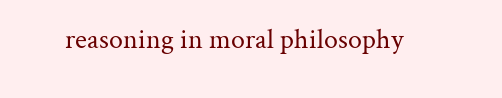reasoning in moral philosophy